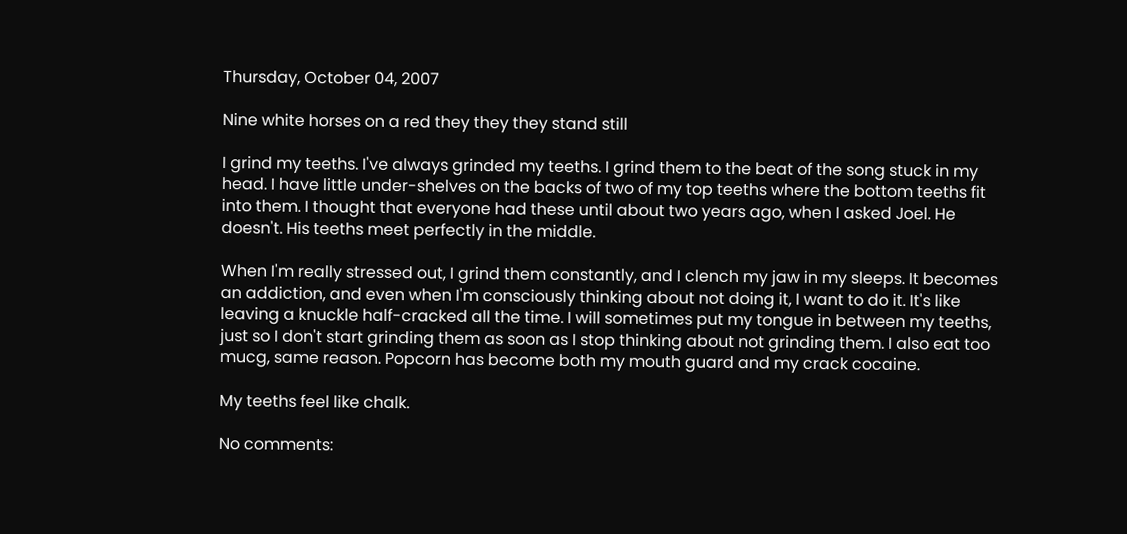Thursday, October 04, 2007

Nine white horses on a red they they they stand still

I grind my teeths. I've always grinded my teeths. I grind them to the beat of the song stuck in my head. I have little under-shelves on the backs of two of my top teeths where the bottom teeths fit into them. I thought that everyone had these until about two years ago, when I asked Joel. He doesn't. His teeths meet perfectly in the middle.

When I'm really stressed out, I grind them constantly, and I clench my jaw in my sleeps. It becomes an addiction, and even when I'm consciously thinking about not doing it, I want to do it. It's like leaving a knuckle half-cracked all the time. I will sometimes put my tongue in between my teeths, just so I don't start grinding them as soon as I stop thinking about not grinding them. I also eat too mucg, same reason. Popcorn has become both my mouth guard and my crack cocaine.

My teeths feel like chalk.

No comments: